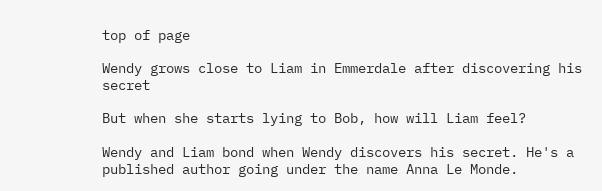top of page

Wendy grows close to Liam in Emmerdale after discovering his secret

But when she starts lying to Bob, how will Liam feel?

Wendy and Liam bond when Wendy discovers his secret. He's a published author going under the name Anna Le Monde.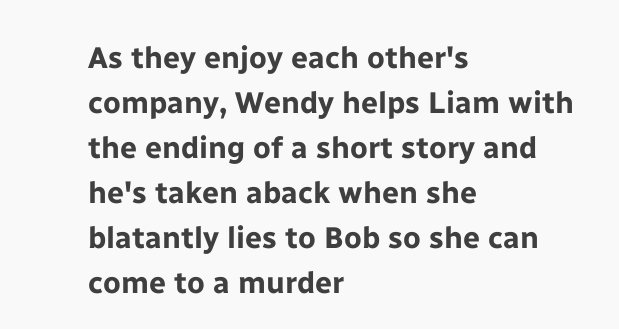As they enjoy each other's company, Wendy helps Liam with the ending of a short story and he's taken aback when she blatantly lies to Bob so she can come to a murder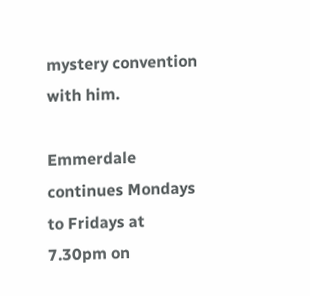mystery convention with him.

Emmerdale continues Mondays to Fridays at 7.30pm on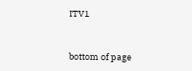ITV1


bottom of page